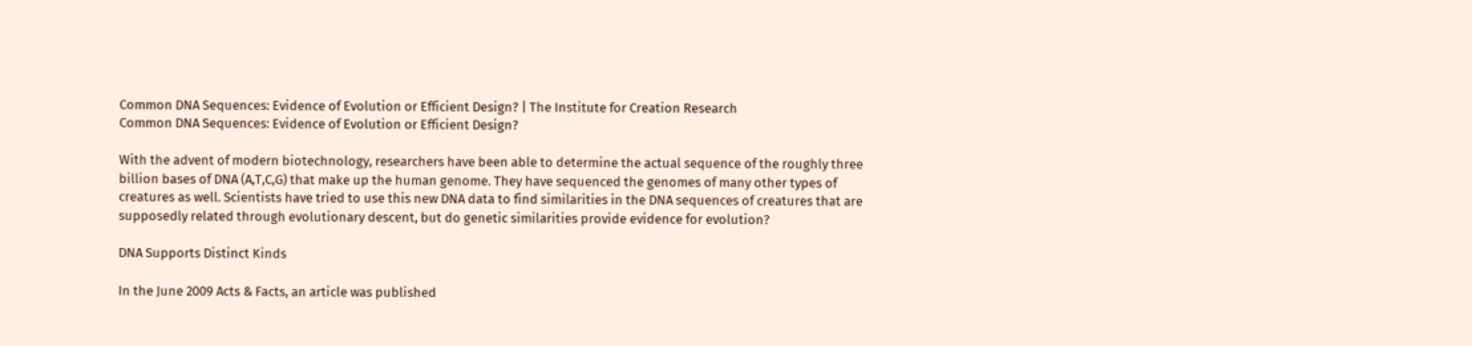Common DNA Sequences: Evidence of Evolution or Efficient Design? | The Institute for Creation Research
Common DNA Sequences: Evidence of Evolution or Efficient Design?

With the advent of modern biotechnology, researchers have been able to determine the actual sequence of the roughly three billion bases of DNA (A,T,C,G) that make up the human genome. They have sequenced the genomes of many other types of creatures as well. Scientists have tried to use this new DNA data to find similarities in the DNA sequences of creatures that are supposedly related through evolutionary descent, but do genetic similarities provide evidence for evolution?

DNA Supports Distinct Kinds

In the June 2009 Acts & Facts, an article was published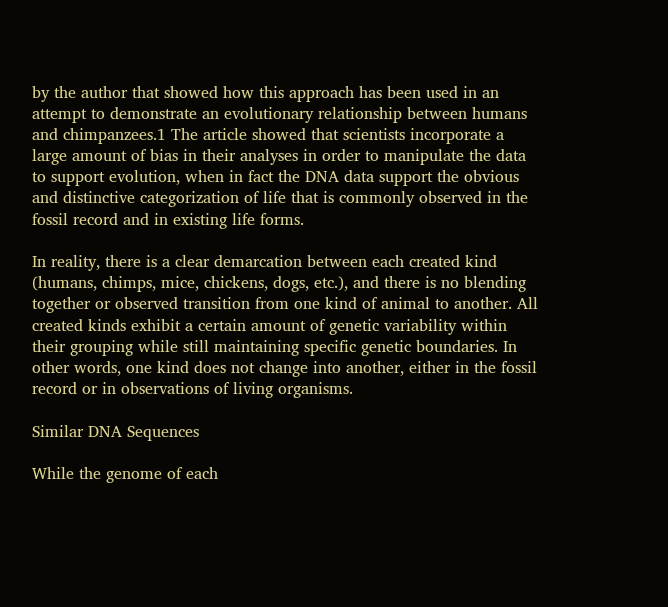by the author that showed how this approach has been used in an attempt to demonstrate an evolutionary relationship between humans and chimpanzees.1 The article showed that scientists incorporate a large amount of bias in their analyses in order to manipulate the data to support evolution, when in fact the DNA data support the obvious and distinctive categorization of life that is commonly observed in the fossil record and in existing life forms.

In reality, there is a clear demarcation between each created kind (humans, chimps, mice, chickens, dogs, etc.), and there is no blending together or observed transition from one kind of animal to another. All created kinds exhibit a certain amount of genetic variability within their grouping while still maintaining specific genetic boundaries. In other words, one kind does not change into another, either in the fossil record or in observations of living organisms.

Similar DNA Sequences

While the genome of each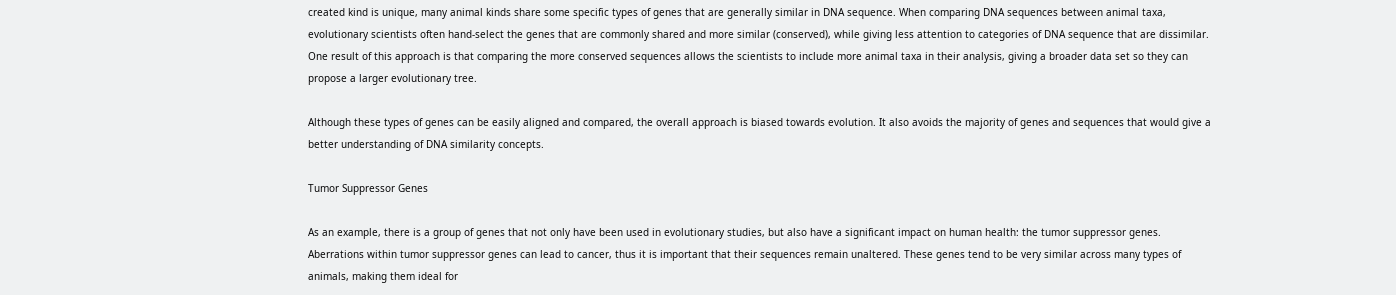created kind is unique, many animal kinds share some specific types of genes that are generally similar in DNA sequence. When comparing DNA sequences between animal taxa, evolutionary scientists often hand-select the genes that are commonly shared and more similar (conserved), while giving less attention to categories of DNA sequence that are dissimilar. One result of this approach is that comparing the more conserved sequences allows the scientists to include more animal taxa in their analysis, giving a broader data set so they can propose a larger evolutionary tree.

Although these types of genes can be easily aligned and compared, the overall approach is biased towards evolution. It also avoids the majority of genes and sequences that would give a better understanding of DNA similarity concepts.

Tumor Suppressor Genes

As an example, there is a group of genes that not only have been used in evolutionary studies, but also have a significant impact on human health: the tumor suppressor genes. Aberrations within tumor suppressor genes can lead to cancer, thus it is important that their sequences remain unaltered. These genes tend to be very similar across many types of animals, making them ideal for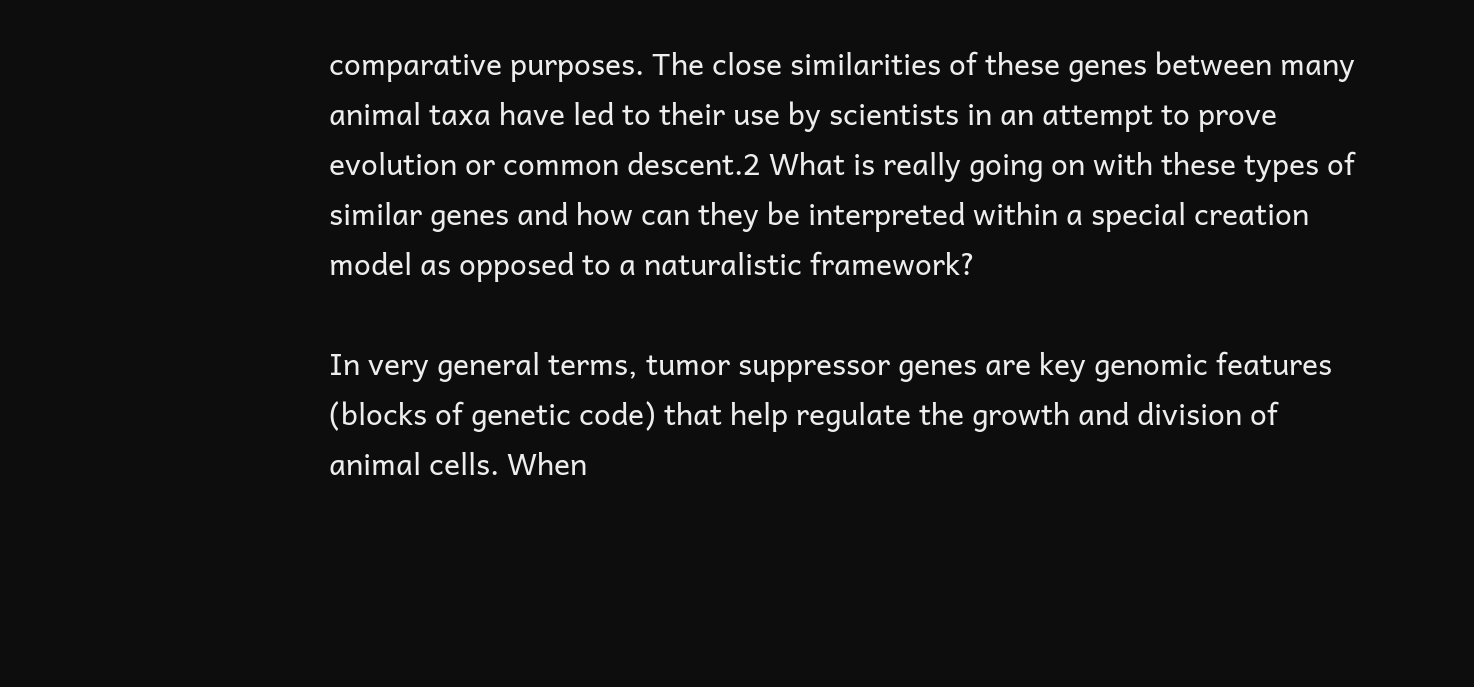comparative purposes. The close similarities of these genes between many animal taxa have led to their use by scientists in an attempt to prove evolution or common descent.2 What is really going on with these types of similar genes and how can they be interpreted within a special creation model as opposed to a naturalistic framework?

In very general terms, tumor suppressor genes are key genomic features (blocks of genetic code) that help regulate the growth and division of animal cells. When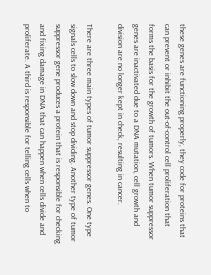these genes are functioning properly, they code for proteins that can prevent or inhibit the out-of-control cell proliferation that forms the basis for the growth of tumors. When tumor suppressor genes are inactivated due to a DNA mutation, cell growth and division are no longer kept in check, resulting in cancer.

There are three main types of tumor suppressor genes. One type signals cells to slow down and stop dividing. Another type of tumor suppressor gene produces a protein that is responsible for checking and fixing damage in DNA that can happen when cells divide and proliferate. A third is responsible for telling cells when to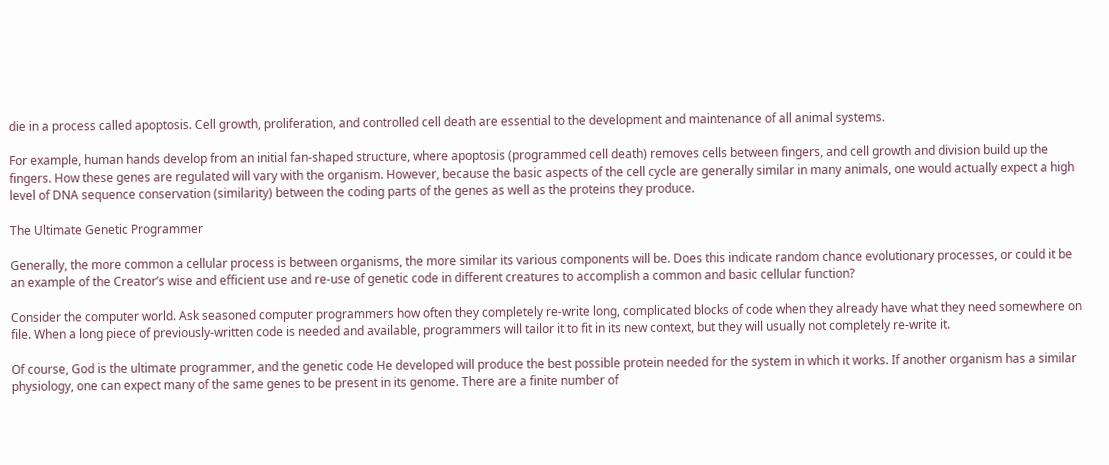die in a process called apoptosis. Cell growth, proliferation, and controlled cell death are essential to the development and maintenance of all animal systems.

For example, human hands develop from an initial fan-shaped structure, where apoptosis (programmed cell death) removes cells between fingers, and cell growth and division build up the fingers. How these genes are regulated will vary with the organism. However, because the basic aspects of the cell cycle are generally similar in many animals, one would actually expect a high level of DNA sequence conservation (similarity) between the coding parts of the genes as well as the proteins they produce.

The Ultimate Genetic Programmer

Generally, the more common a cellular process is between organisms, the more similar its various components will be. Does this indicate random chance evolutionary processes, or could it be an example of the Creator’s wise and efficient use and re-use of genetic code in different creatures to accomplish a common and basic cellular function?

Consider the computer world. Ask seasoned computer programmers how often they completely re-write long, complicated blocks of code when they already have what they need somewhere on file. When a long piece of previously-written code is needed and available, programmers will tailor it to fit in its new context, but they will usually not completely re-write it.

Of course, God is the ultimate programmer, and the genetic code He developed will produce the best possible protein needed for the system in which it works. If another organism has a similar physiology, one can expect many of the same genes to be present in its genome. There are a finite number of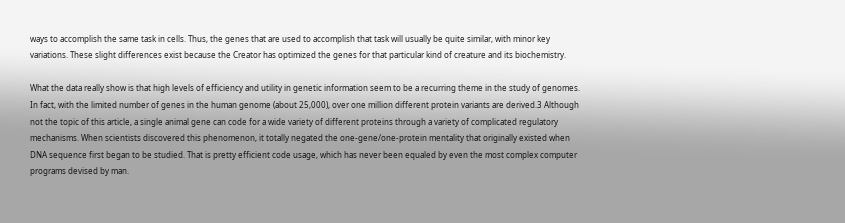ways to accomplish the same task in cells. Thus, the genes that are used to accomplish that task will usually be quite similar, with minor key variations. These slight differences exist because the Creator has optimized the genes for that particular kind of creature and its biochemistry.

What the data really show is that high levels of efficiency and utility in genetic information seem to be a recurring theme in the study of genomes. In fact, with the limited number of genes in the human genome (about 25,000), over one million different protein variants are derived.3 Although not the topic of this article, a single animal gene can code for a wide variety of different proteins through a variety of complicated regulatory mechanisms. When scientists discovered this phenomenon, it totally negated the one-gene/one-protein mentality that originally existed when DNA sequence first began to be studied. That is pretty efficient code usage, which has never been equaled by even the most complex computer programs devised by man.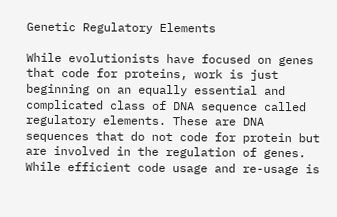Genetic Regulatory Elements

While evolutionists have focused on genes that code for proteins, work is just beginning on an equally essential and complicated class of DNA sequence called regulatory elements. These are DNA sequences that do not code for protein but are involved in the regulation of genes. While efficient code usage and re-usage is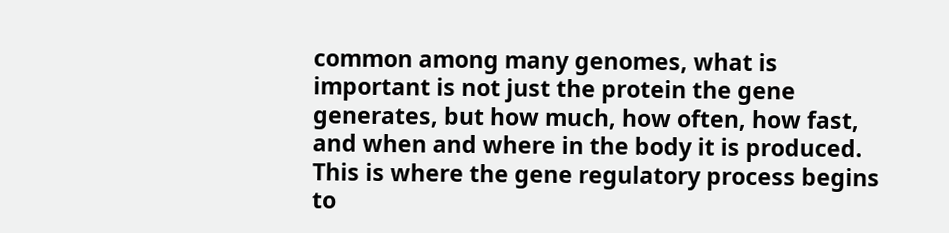common among many genomes, what is important is not just the protein the gene generates, but how much, how often, how fast, and when and where in the body it is produced. This is where the gene regulatory process begins to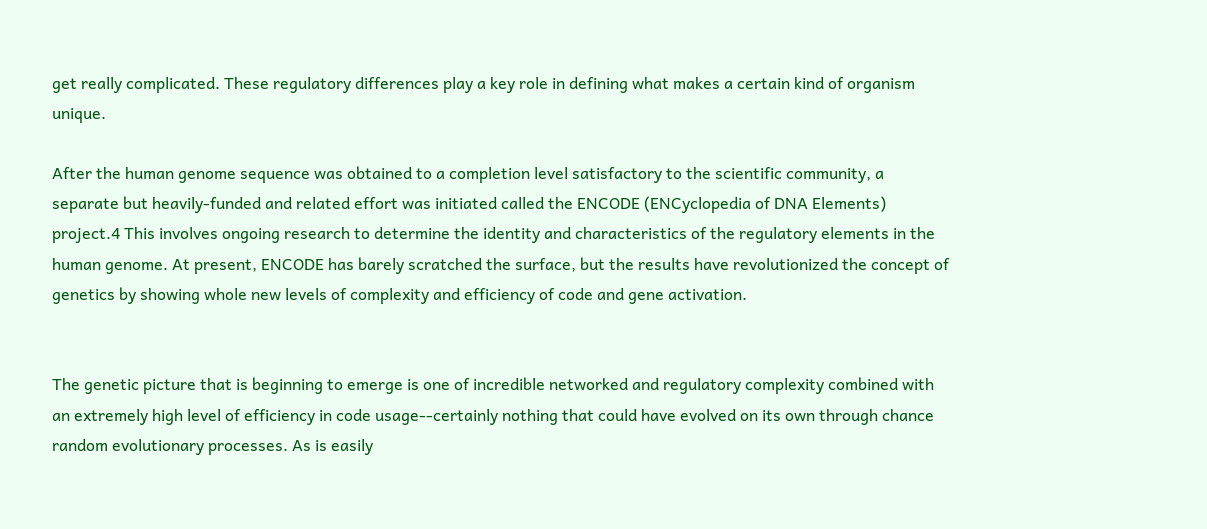get really complicated. These regulatory differences play a key role in defining what makes a certain kind of organism unique.

After the human genome sequence was obtained to a completion level satisfactory to the scientific community, a separate but heavily-funded and related effort was initiated called the ENCODE (ENCyclopedia of DNA Elements) project.4 This involves ongoing research to determine the identity and characteristics of the regulatory elements in the human genome. At present, ENCODE has barely scratched the surface, but the results have revolutionized the concept of genetics by showing whole new levels of complexity and efficiency of code and gene activation.


The genetic picture that is beginning to emerge is one of incredible networked and regulatory complexity combined with an extremely high level of efficiency in code usage--certainly nothing that could have evolved on its own through chance random evolutionary processes. As is easily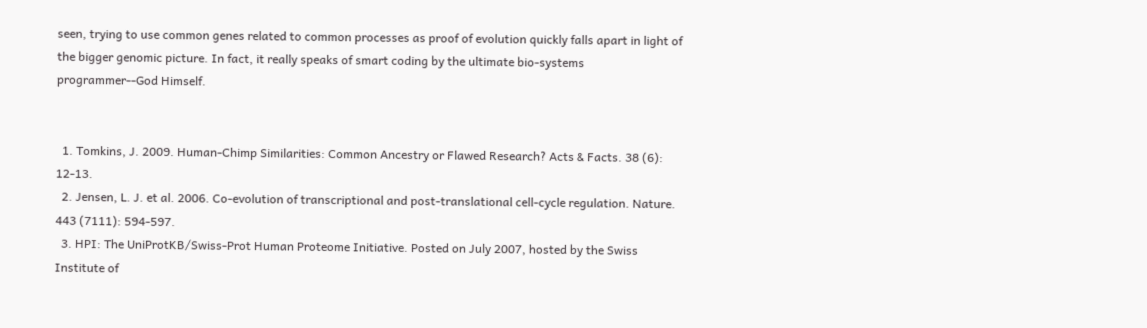seen, trying to use common genes related to common processes as proof of evolution quickly falls apart in light of the bigger genomic picture. In fact, it really speaks of smart coding by the ultimate bio-systems programmer--God Himself.


  1. Tomkins, J. 2009. Human-Chimp Similarities: Common Ancestry or Flawed Research? Acts & Facts. 38 (6): 12-13.
  2. Jensen, L. J. et al. 2006. Co-evolution of transcriptional and post-translational cell-cycle regulation. Nature. 443 (7111): 594-597.
  3. HPI: The UniProtKB/Swiss-Prot Human Proteome Initiative. Posted on July 2007, hosted by the Swiss Institute of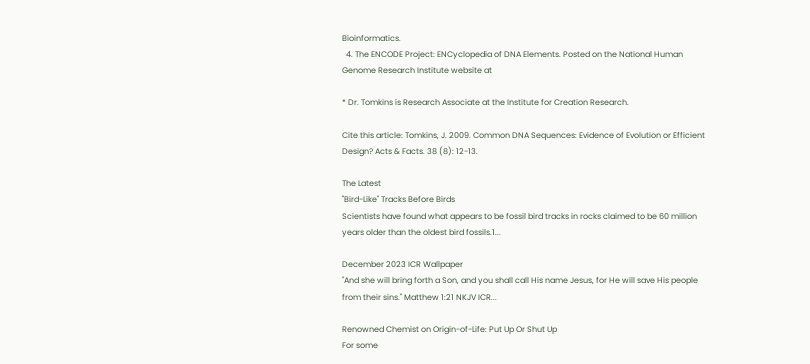Bioinformatics.
  4. The ENCODE Project: ENCyclopedia of DNA Elements. Posted on the National Human Genome Research Institute website at

* Dr. Tomkins is Research Associate at the Institute for Creation Research.

Cite this article: Tomkins, J. 2009. Common DNA Sequences: Evidence of Evolution or Efficient Design? Acts & Facts. 38 (8): 12-13.

The Latest
''Bird-Like'' Tracks Before Birds
Scientists have found what appears to be fossil bird tracks in rocks claimed to be 60 million years older than the oldest bird fossils.1...

December 2023 ICR Wallpaper
"And she will bring forth a Son, and you shall call His name Jesus, for He will save His people from their sins." Matthew 1:21 NKJV ICR...

Renowned Chemist on Origin-of-Life: Put Up Or Shut Up
For some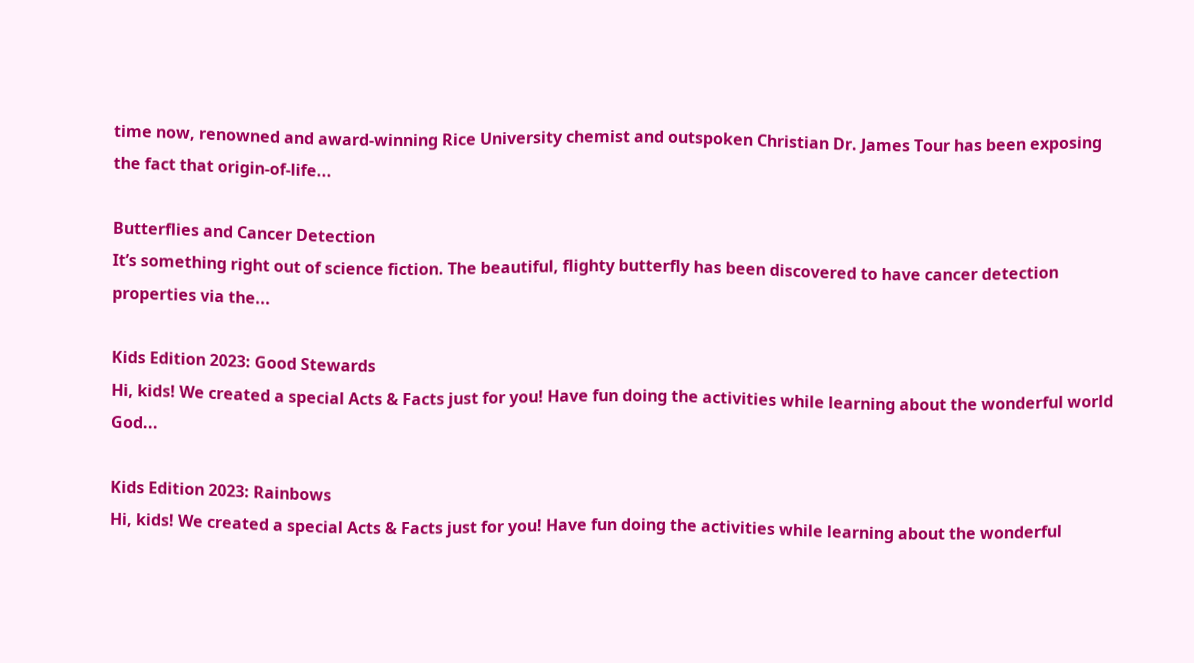time now, renowned and award-winning Rice University chemist and outspoken Christian Dr. James Tour has been exposing the fact that origin-of-life...

Butterflies and Cancer Detection
It’s something right out of science fiction. The beautiful, flighty butterfly has been discovered to have cancer detection properties via the...

Kids Edition 2023: Good Stewards
Hi, kids! We created a special Acts & Facts just for you! Have fun doing the activities while learning about the wonderful world God...

Kids Edition 2023: Rainbows
Hi, kids! We created a special Acts & Facts just for you! Have fun doing the activities while learning about the wonderful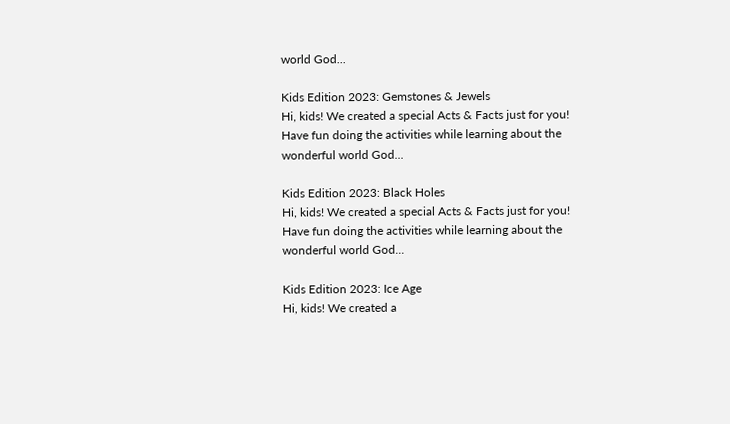world God...

Kids Edition 2023: Gemstones & Jewels
Hi, kids! We created a special Acts & Facts just for you! Have fun doing the activities while learning about the wonderful world God...

Kids Edition 2023: Black Holes
Hi, kids! We created a special Acts & Facts just for you! Have fun doing the activities while learning about the wonderful world God...

Kids Edition 2023: Ice Age
Hi, kids! We created a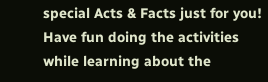special Acts & Facts just for you! Have fun doing the activities while learning about the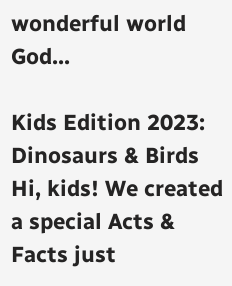wonderful world God...

Kids Edition 2023: Dinosaurs & Birds
Hi, kids! We created a special Acts & Facts just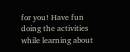for you! Have fun doing the activities while learning about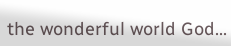the wonderful world God...